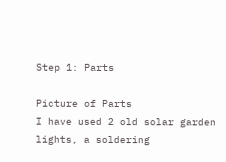Step 1: Parts

Picture of Parts
I have used 2 old solar garden lights, a soldering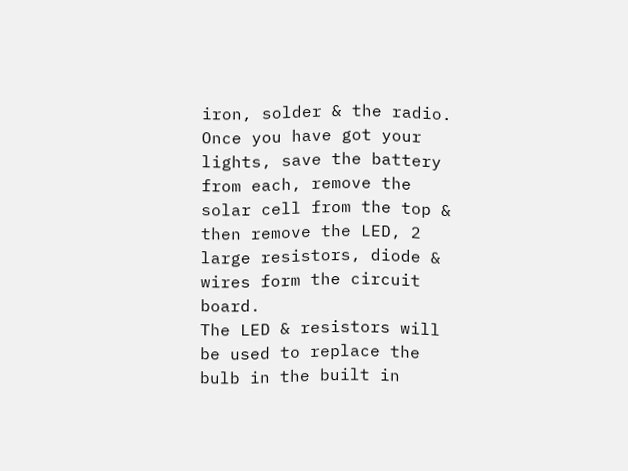iron, solder & the radio.
Once you have got your lights, save the battery from each, remove the solar cell from the top & then remove the LED, 2 large resistors, diode & wires form the circuit board.
The LED & resistors will be used to replace the bulb in the built in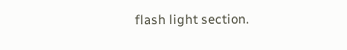flash light section.